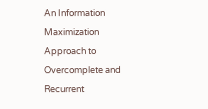An Information Maximization Approach to Overcomplete and Recurrent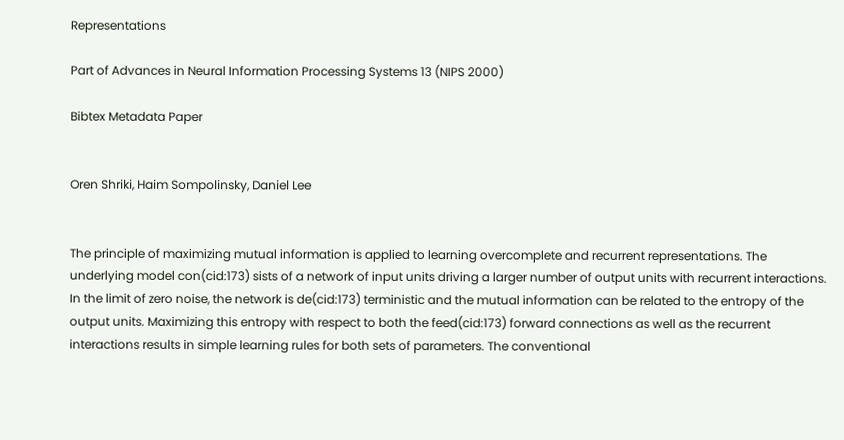Representations

Part of Advances in Neural Information Processing Systems 13 (NIPS 2000)

Bibtex Metadata Paper


Oren Shriki, Haim Sompolinsky, Daniel Lee


The principle of maximizing mutual information is applied to learning overcomplete and recurrent representations. The underlying model con(cid:173) sists of a network of input units driving a larger number of output units with recurrent interactions. In the limit of zero noise, the network is de(cid:173) terministic and the mutual information can be related to the entropy of the output units. Maximizing this entropy with respect to both the feed(cid:173) forward connections as well as the recurrent interactions results in simple learning rules for both sets of parameters. The conventional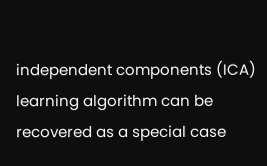independent components (ICA) learning algorithm can be recovered as a special case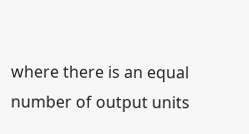where there is an equal number of output units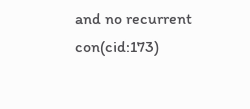and no recurrent con(cid:173)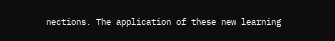nections. The application of these new learning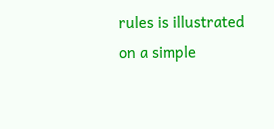rules is illustrated on a simple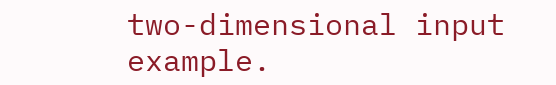two-dimensional input example.